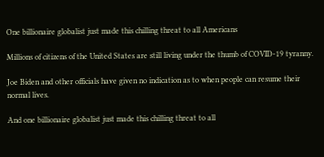One billionaire globalist just made this chilling threat to all Americans

Millions of citizens of the United States are still living under the thumb of COVID-19 tyranny.

Joe Biden and other officials have given no indication as to when people can resume their normal lives.

And one billionaire globalist just made this chilling threat to all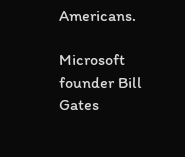Americans.

Microsoft founder Bill Gates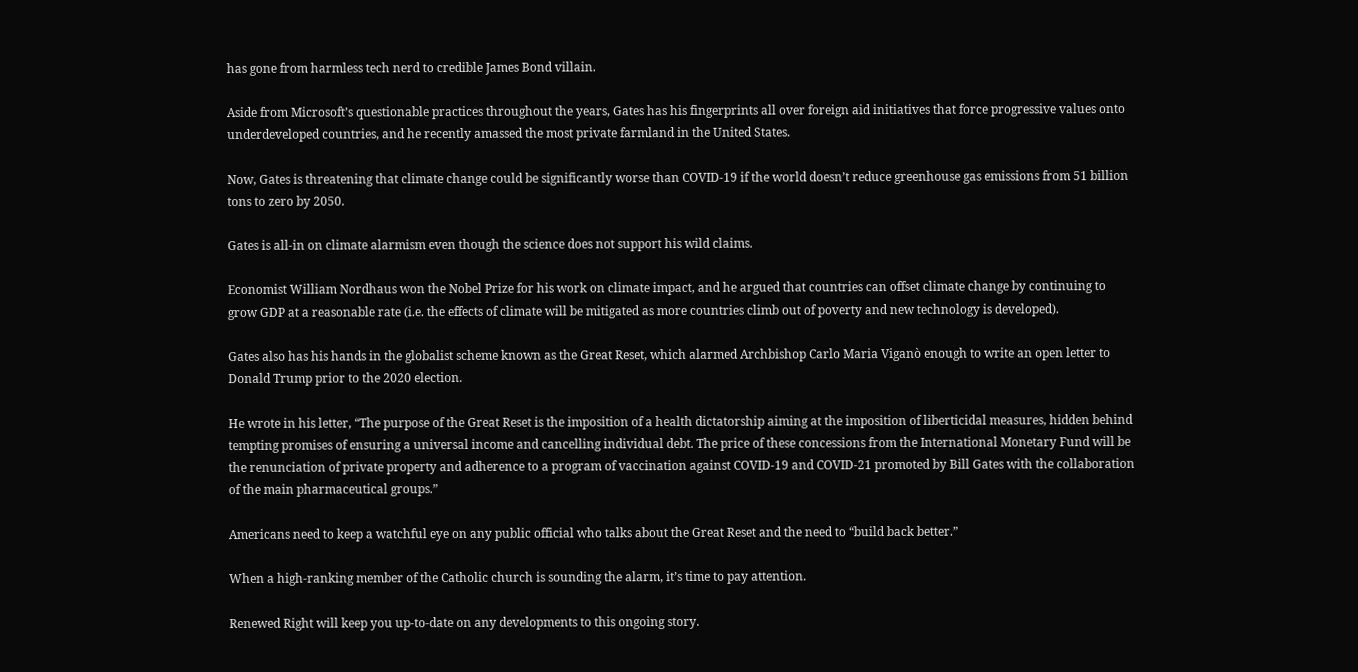has gone from harmless tech nerd to credible James Bond villain.

Aside from Microsoft’s questionable practices throughout the years, Gates has his fingerprints all over foreign aid initiatives that force progressive values onto underdeveloped countries, and he recently amassed the most private farmland in the United States.

Now, Gates is threatening that climate change could be significantly worse than COVID-19 if the world doesn’t reduce greenhouse gas emissions from 51 billion tons to zero by 2050.

Gates is all-in on climate alarmism even though the science does not support his wild claims.

Economist William Nordhaus won the Nobel Prize for his work on climate impact, and he argued that countries can offset climate change by continuing to grow GDP at a reasonable rate (i.e. the effects of climate will be mitigated as more countries climb out of poverty and new technology is developed).

Gates also has his hands in the globalist scheme known as the Great Reset, which alarmed Archbishop Carlo Maria Viganò enough to write an open letter to Donald Trump prior to the 2020 election.

He wrote in his letter, “The purpose of the Great Reset is the imposition of a health dictatorship aiming at the imposition of liberticidal measures, hidden behind tempting promises of ensuring a universal income and cancelling individual debt. The price of these concessions from the International Monetary Fund will be the renunciation of private property and adherence to a program of vaccination against COVID-19 and COVID-21 promoted by Bill Gates with the collaboration of the main pharmaceutical groups.”

Americans need to keep a watchful eye on any public official who talks about the Great Reset and the need to “build back better.”

When a high-ranking member of the Catholic church is sounding the alarm, it’s time to pay attention.

Renewed Right will keep you up-to-date on any developments to this ongoing story.